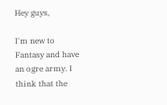Hey guys,

I'm new to Fantasy and have an ogre army. I think that the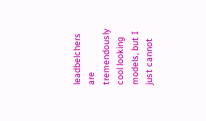leadbelchers are tremendously cool looking models, but I just cannot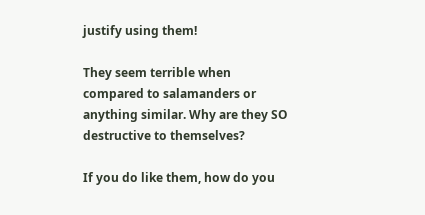justify using them!

They seem terrible when compared to salamanders or anything similar. Why are they SO destructive to themselves?

If you do like them, how do you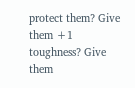protect them? Give them +1 toughness? Give them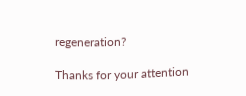regeneration?

Thanks for your attention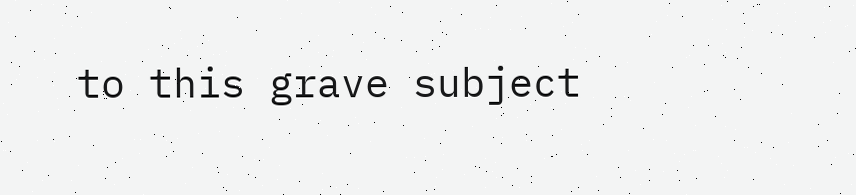to this grave subject